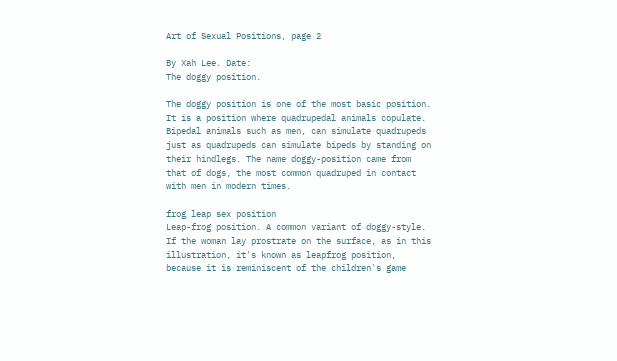Art of Sexual Positions, page 2

By Xah Lee. Date:
The doggy position.

The doggy position is one of the most basic position. It is a position where quadrupedal animals copulate. Bipedal animals such as men, can simulate quadrupeds just as quadrupeds can simulate bipeds by standing on their hindlegs. The name doggy-position came from that of dogs, the most common quadruped in contact with men in modern times.

frog leap sex position
Leap-frog position. A common variant of doggy-style. If the woman lay prostrate on the surface, as in this illustration, it's known as leapfrog position, because it is reminiscent of the children's game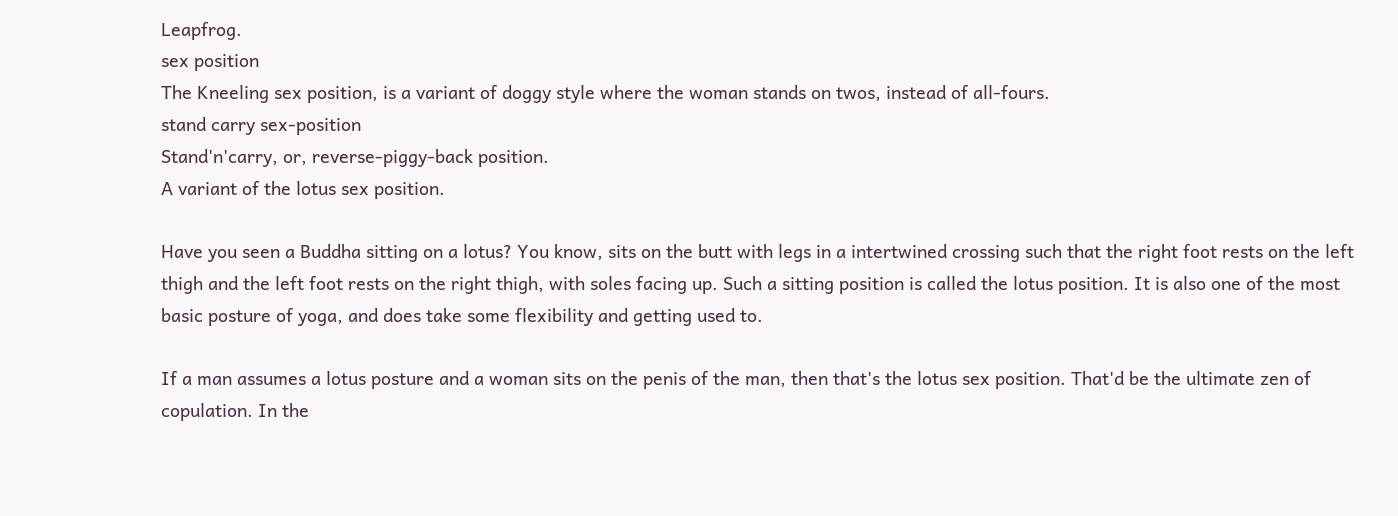Leapfrog.
sex position
The Kneeling sex position, is a variant of doggy style where the woman stands on twos, instead of all-fours.
stand carry sex-position
Stand'n'carry, or, reverse-piggy-back position.
A variant of the lotus sex position.

Have you seen a Buddha sitting on a lotus? You know, sits on the butt with legs in a intertwined crossing such that the right foot rests on the left thigh and the left foot rests on the right thigh, with soles facing up. Such a sitting position is called the lotus position. It is also one of the most basic posture of yoga, and does take some flexibility and getting used to.

If a man assumes a lotus posture and a woman sits on the penis of the man, then that's the lotus sex position. That'd be the ultimate zen of copulation. In the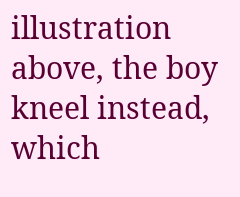illustration above, the boy kneel instead, which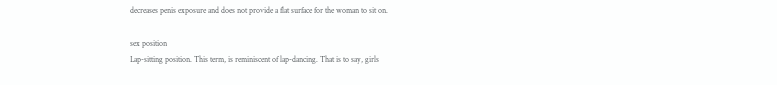decreases penis exposure and does not provide a flat surface for the woman to sit on.

sex position
Lap-sitting position. This term, is reminiscent of lap-dancing. That is to say, girls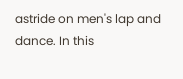astride on men's lap and dance. In this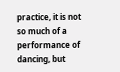practice, it is not so much of a performance of dancing, but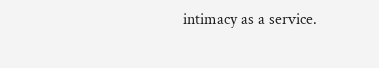intimacy as a service.